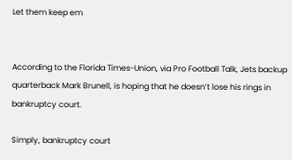Let them keep em


According to the Florida Times-Union, via Pro Football Talk, Jets backup quarterback Mark Brunell, is hoping that he doesn’t lose his rings in bankruptcy court.

Simply, bankruptcy court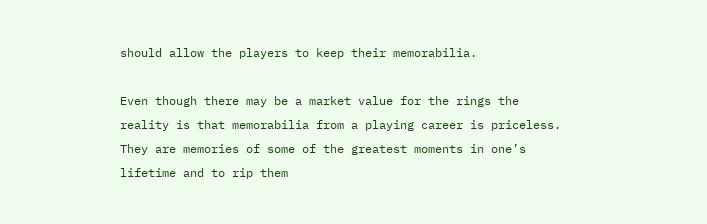should allow the players to keep their memorabilia.

Even though there may be a market value for the rings the reality is that memorabilia from a playing career is priceless. They are memories of some of the greatest moments in one’s lifetime and to rip them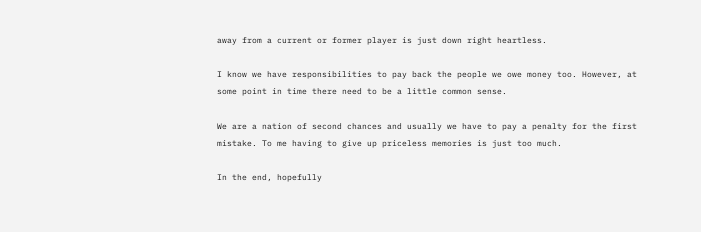away from a current or former player is just down right heartless.

I know we have responsibilities to pay back the people we owe money too. However, at some point in time there need to be a little common sense.

We are a nation of second chances and usually we have to pay a penalty for the first mistake. To me having to give up priceless memories is just too much.

In the end, hopefully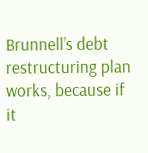Brunnell’s debt restructuring plan works, because if it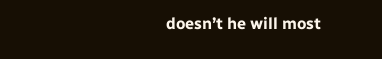doesn’t he will most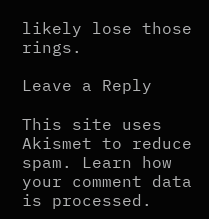likely lose those rings.

Leave a Reply

This site uses Akismet to reduce spam. Learn how your comment data is processed.